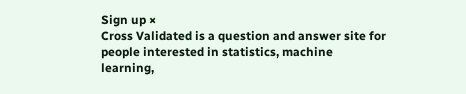Sign up ×
Cross Validated is a question and answer site for people interested in statistics, machine learning,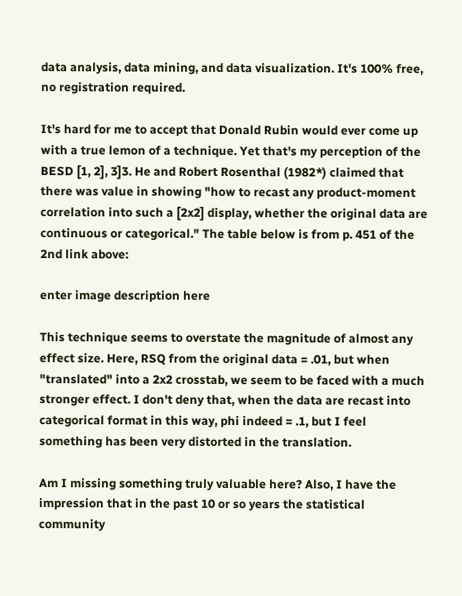data analysis, data mining, and data visualization. It's 100% free, no registration required.

It's hard for me to accept that Donald Rubin would ever come up with a true lemon of a technique. Yet that's my perception of the BESD [1, 2], 3]3. He and Robert Rosenthal (1982*) claimed that there was value in showing "how to recast any product-moment correlation into such a [2x2] display, whether the original data are continuous or categorical." The table below is from p. 451 of the 2nd link above:

enter image description here

This technique seems to overstate the magnitude of almost any effect size. Here, RSQ from the original data = .01, but when "translated" into a 2x2 crosstab, we seem to be faced with a much stronger effect. I don't deny that, when the data are recast into categorical format in this way, phi indeed = .1, but I feel something has been very distorted in the translation.

Am I missing something truly valuable here? Also, I have the impression that in the past 10 or so years the statistical community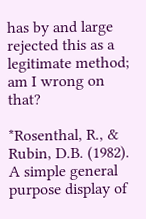has by and large rejected this as a legitimate method; am I wrong on that?

*Rosenthal, R., & Rubin, D.B. (1982). A simple general purpose display of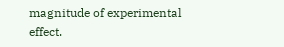magnitude of experimental effect.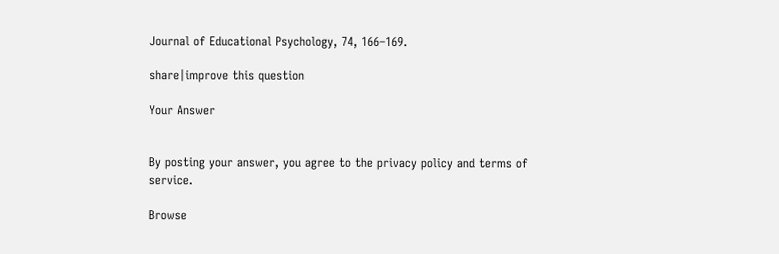Journal of Educational Psychology, 74, 166–169.

share|improve this question

Your Answer


By posting your answer, you agree to the privacy policy and terms of service.

Browse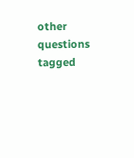other questions tagged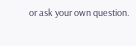or ask your own question.